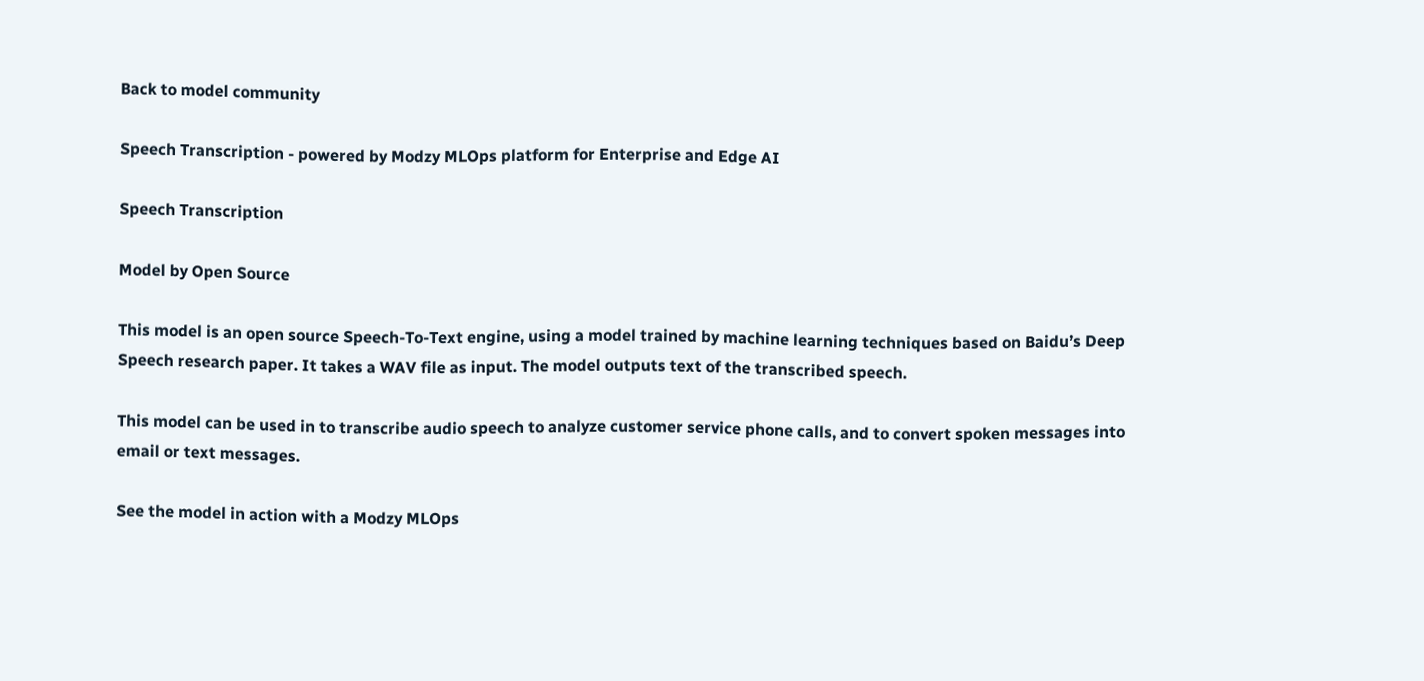Back to model community

Speech Transcription - powered by Modzy MLOps platform for Enterprise and Edge AI

Speech Transcription

Model by Open Source

This model is an open source Speech-To-Text engine, using a model trained by machine learning techniques based on Baidu’s Deep Speech research paper. It takes a WAV file as input. The model outputs text of the transcribed speech.

This model can be used in to transcribe audio speech to analyze customer service phone calls, and to convert spoken messages into email or text messages.

See the model in action with a Modzy MLOps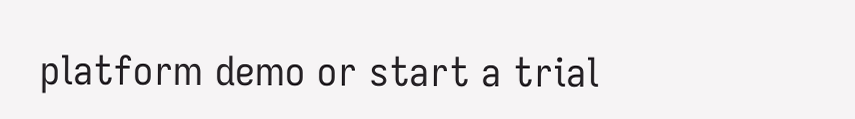platform demo or start a trial